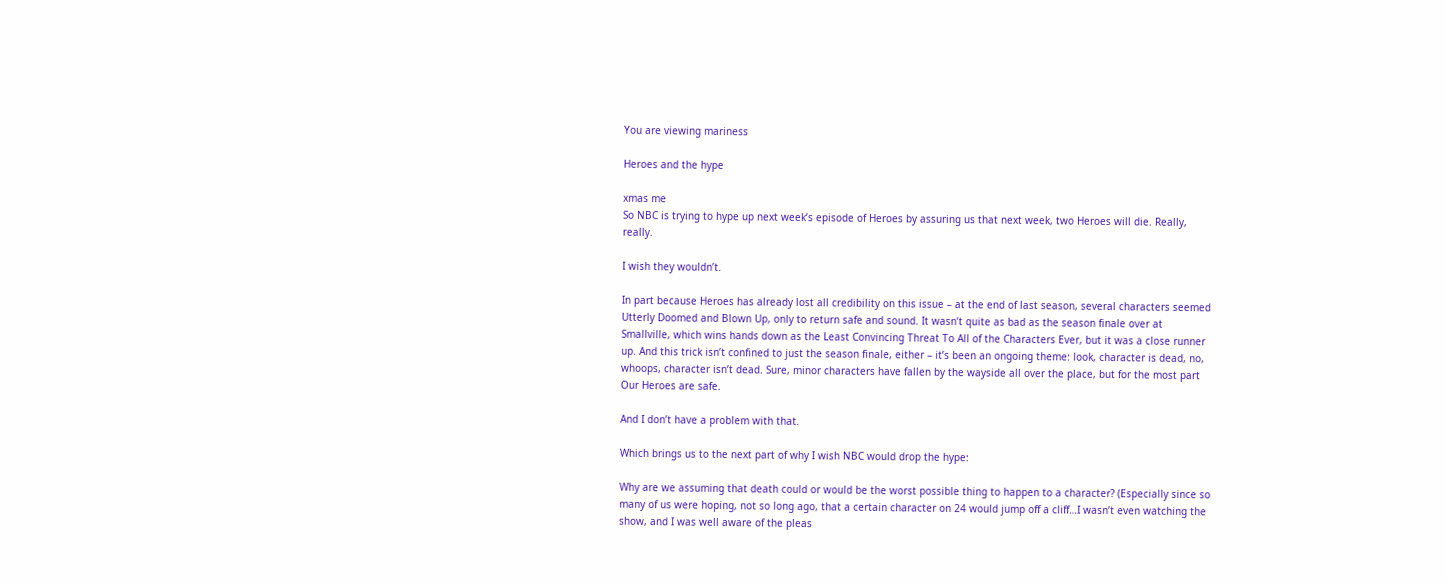You are viewing mariness

Heroes and the hype

xmas me
So NBC is trying to hype up next week’s episode of Heroes by assuring us that next week, two Heroes will die. Really, really.

I wish they wouldn’t.

In part because Heroes has already lost all credibility on this issue – at the end of last season, several characters seemed Utterly Doomed and Blown Up, only to return safe and sound. It wasn’t quite as bad as the season finale over at Smallville, which wins hands down as the Least Convincing Threat To All of the Characters Ever, but it was a close runner up. And this trick isn’t confined to just the season finale, either – it’s been an ongoing theme: look, character is dead, no, whoops, character isn’t dead. Sure, minor characters have fallen by the wayside all over the place, but for the most part Our Heroes are safe.

And I don’t have a problem with that.

Which brings us to the next part of why I wish NBC would drop the hype:

Why are we assuming that death could or would be the worst possible thing to happen to a character? (Especially since so many of us were hoping, not so long ago, that a certain character on 24 would jump off a cliff…I wasn’t even watching the show, and I was well aware of the pleas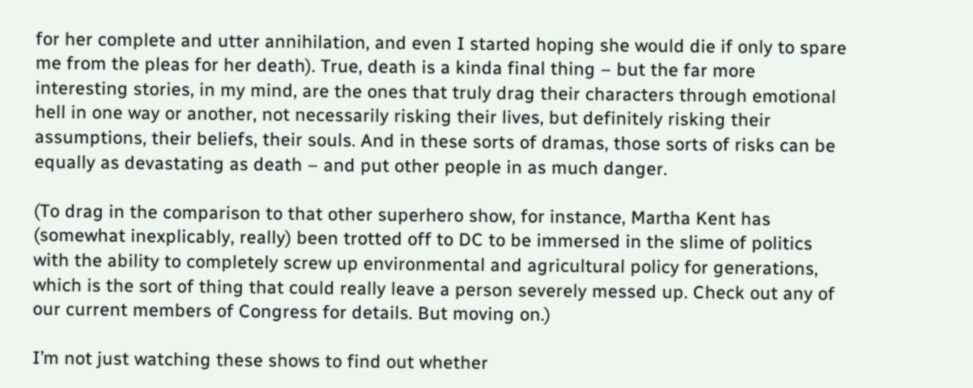for her complete and utter annihilation, and even I started hoping she would die if only to spare me from the pleas for her death). True, death is a kinda final thing – but the far more interesting stories, in my mind, are the ones that truly drag their characters through emotional hell in one way or another, not necessarily risking their lives, but definitely risking their assumptions, their beliefs, their souls. And in these sorts of dramas, those sorts of risks can be equally as devastating as death – and put other people in as much danger.

(To drag in the comparison to that other superhero show, for instance, Martha Kent has (somewhat inexplicably, really) been trotted off to DC to be immersed in the slime of politics with the ability to completely screw up environmental and agricultural policy for generations, which is the sort of thing that could really leave a person severely messed up. Check out any of our current members of Congress for details. But moving on.)

I’m not just watching these shows to find out whether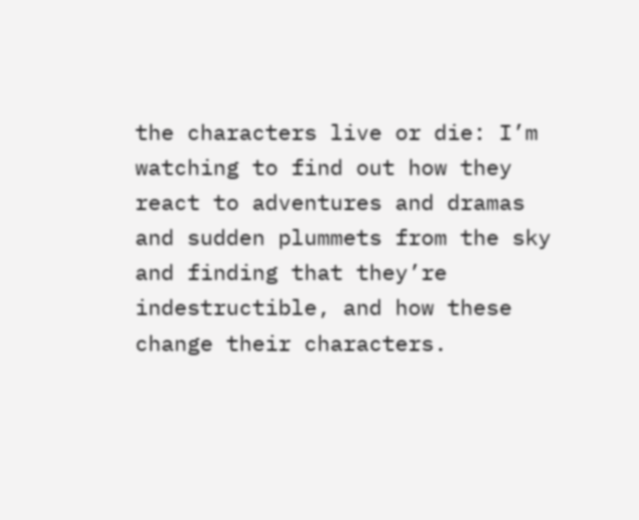the characters live or die: I’m watching to find out how they react to adventures and dramas and sudden plummets from the sky and finding that they’re indestructible, and how these change their characters.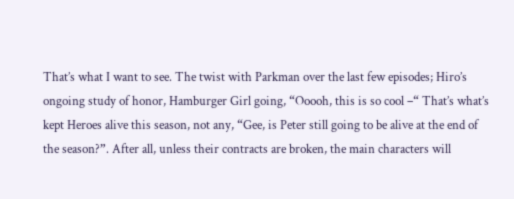That’s what I want to see. The twist with Parkman over the last few episodes; Hiro’s ongoing study of honor, Hamburger Girl going, “Ooooh, this is so cool –“ That’s what’s kept Heroes alive this season, not any, “Gee, is Peter still going to be alive at the end of the season?”. After all, unless their contracts are broken, the main characters will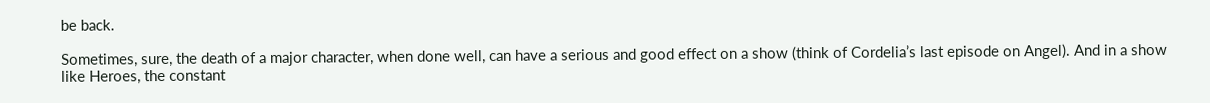be back.

Sometimes, sure, the death of a major character, when done well, can have a serious and good effect on a show (think of Cordelia’s last episode on Angel). And in a show like Heroes, the constant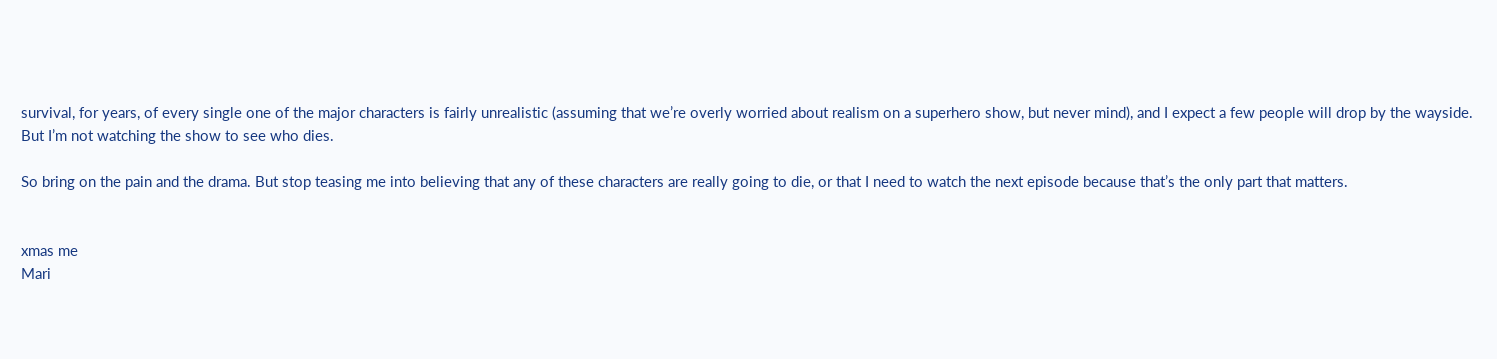survival, for years, of every single one of the major characters is fairly unrealistic (assuming that we’re overly worried about realism on a superhero show, but never mind), and I expect a few people will drop by the wayside. But I’m not watching the show to see who dies.

So bring on the pain and the drama. But stop teasing me into believing that any of these characters are really going to die, or that I need to watch the next episode because that’s the only part that matters.


xmas me
Mari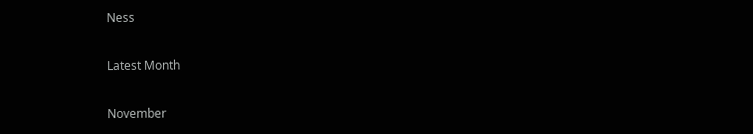Ness

Latest Month

November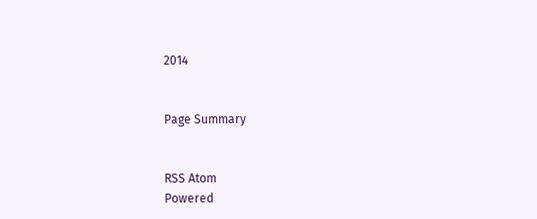2014


Page Summary


RSS Atom
Powered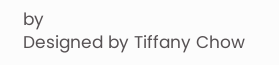by
Designed by Tiffany Chow